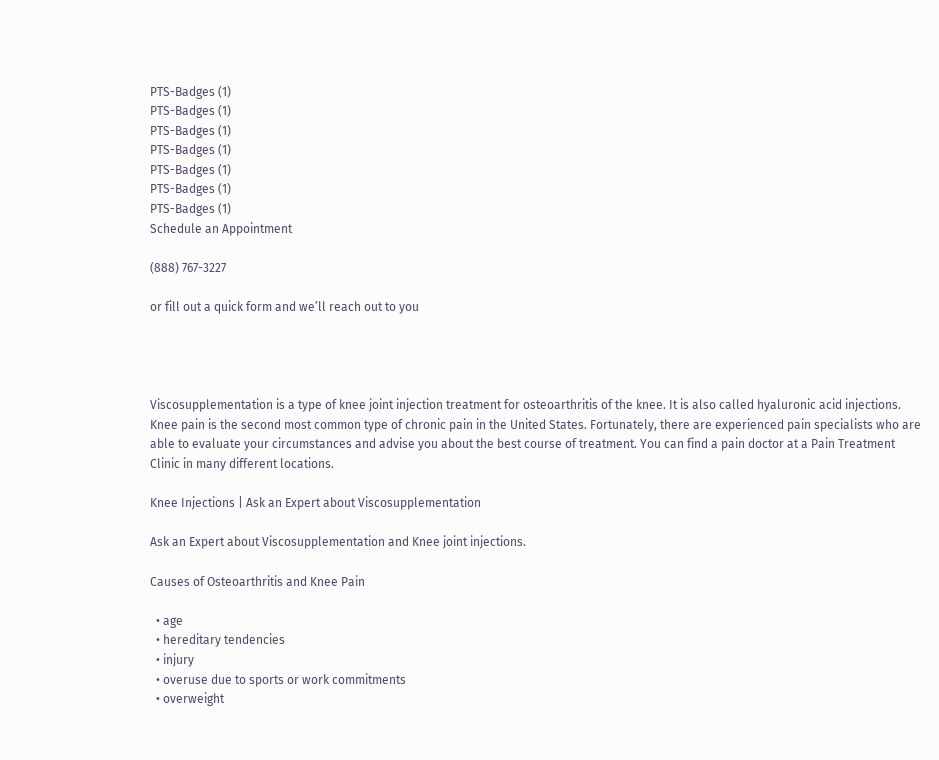PTS-Badges (1)
PTS-Badges (1)
PTS-Badges (1)
PTS-Badges (1)
PTS-Badges (1)
PTS-Badges (1)
PTS-Badges (1)
Schedule an Appointment

(888) 767-3227

or fill out a quick form and we’ll reach out to you




Viscosupplementation is a type of knee joint injection treatment for osteoarthritis of the knee. It is also called hyaluronic acid injections. Knee pain is the second most common type of chronic pain in the United States. Fortunately, there are experienced pain specialists who are able to evaluate your circumstances and advise you about the best course of treatment. You can find a pain doctor at a Pain Treatment Clinic in many different locations.

Knee Injections | Ask an Expert about Viscosupplementation

Ask an Expert about Viscosupplementation and Knee joint injections.

Causes of Osteoarthritis and Knee Pain

  • age
  • hereditary tendencies
  • injury
  • overuse due to sports or work commitments
  • overweight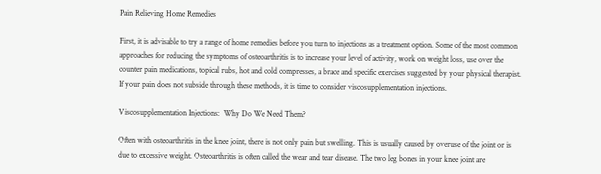Pain Relieving Home Remedies

First, it is advisable to try a range of home remedies before you turn to injections as a treatment option. Some of the most common approaches for reducing the symptoms of osteoarthritis is to increase your level of activity, work on weight loss, use over the counter pain medications, topical rubs, hot and cold compresses, a brace and specific exercises suggested by your physical therapist. If your pain does not subside through these methods, it is time to consider viscosupplementation injections.

Viscosupplementation Injections:  Why Do We Need Them?

Often with osteoarthritis in the knee joint, there is not only pain but swelling. This is usually caused by overuse of the joint or is due to excessive weight. Osteoarthritis is often called the wear and tear disease. The two leg bones in your knee joint are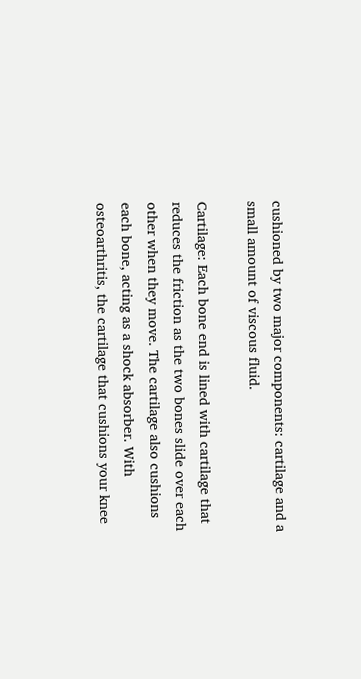cushioned by two major components: cartilage and a small amount of viscous fluid.

Cartilage: Each bone end is lined with cartilage that reduces the friction as the two bones slide over each other when they move. The cartilage also cushions each bone, acting as a shock absorber. With osteoarthritis, the cartilage that cushions your knee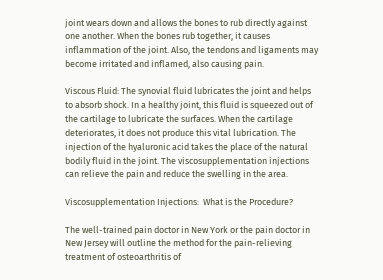joint wears down and allows the bones to rub directly against one another. When the bones rub together, it causes inflammation of the joint. Also, the tendons and ligaments may become irritated and inflamed, also causing pain.

Viscous Fluid: The synovial fluid lubricates the joint and helps to absorb shock. In a healthy joint, this fluid is squeezed out of the cartilage to lubricate the surfaces. When the cartilage deteriorates, it does not produce this vital lubrication. The injection of the hyaluronic acid takes the place of the natural bodily fluid in the joint. The viscosupplementation injections can relieve the pain and reduce the swelling in the area.

Viscosupplementation Injections:  What is the Procedure?

The well-trained pain doctor in New York or the pain doctor in New Jersey will outline the method for the pain-relieving treatment of osteoarthritis of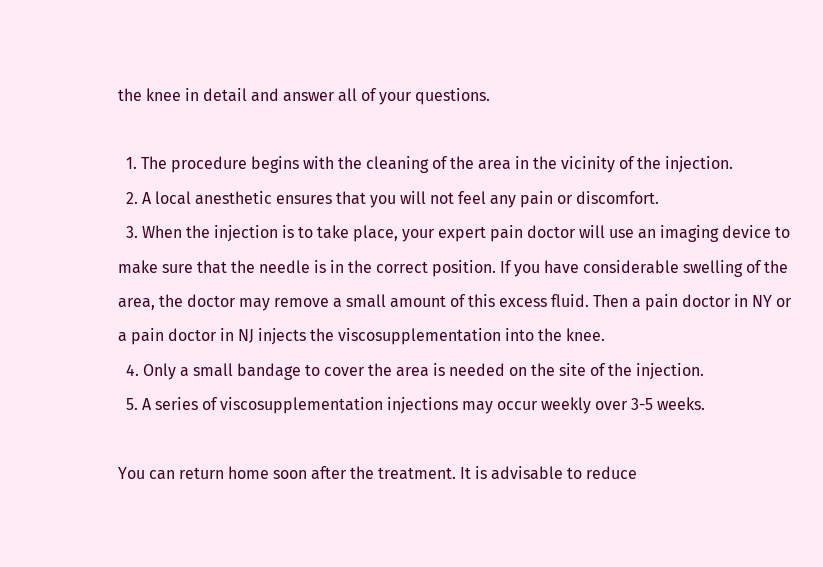the knee in detail and answer all of your questions.

  1. The procedure begins with the cleaning of the area in the vicinity of the injection.
  2. A local anesthetic ensures that you will not feel any pain or discomfort.
  3. When the injection is to take place, your expert pain doctor will use an imaging device to make sure that the needle is in the correct position. If you have considerable swelling of the area, the doctor may remove a small amount of this excess fluid. Then a pain doctor in NY or a pain doctor in NJ injects the viscosupplementation into the knee.
  4. Only a small bandage to cover the area is needed on the site of the injection.
  5. A series of viscosupplementation injections may occur weekly over 3-5 weeks.

You can return home soon after the treatment. It is advisable to reduce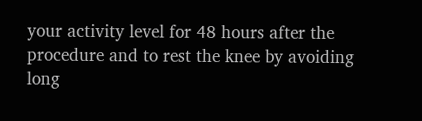your activity level for 48 hours after the procedure and to rest the knee by avoiding long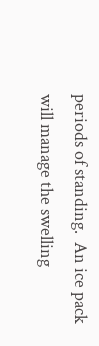periods of standing.  An ice pack will manage the swelling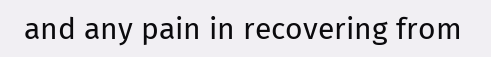and any pain in recovering from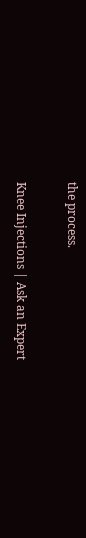the process.

Knee Injections | Ask an Expert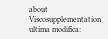about Viscosupplementation ultima modifica: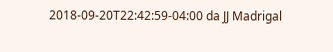2018-09-20T22:42:59-04:00 da JJ Madrigal